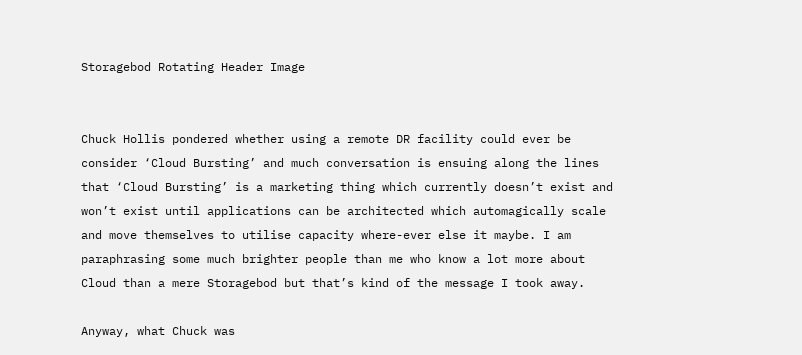Storagebod Rotating Header Image


Chuck Hollis pondered whether using a remote DR facility could ever be consider ‘Cloud Bursting’ and much conversation is ensuing along the lines that ‘Cloud Bursting’ is a marketing thing which currently doesn’t exist and won’t exist until applications can be architected which automagically scale and move themselves to utilise capacity where-ever else it maybe. I am paraphrasing some much brighter people than me who know a lot more about Cloud than a mere Storagebod but that’s kind of the message I took away.

Anyway, what Chuck was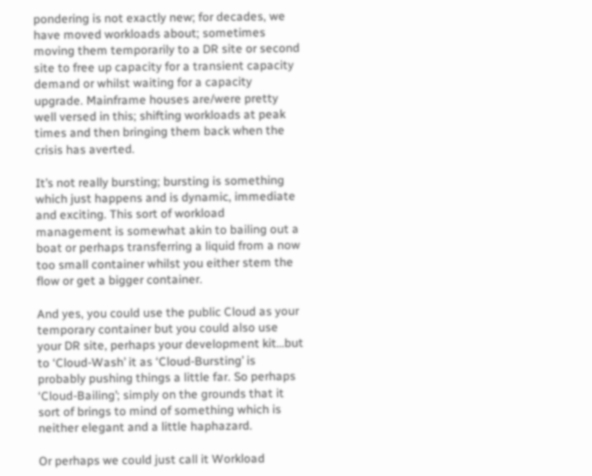pondering is not exactly new; for decades, we have moved workloads about; sometimes moving them temporarily to a DR site or second site to free up capacity for a transient capacity demand or whilst waiting for a capacity upgrade. Mainframe houses are/were pretty well versed in this; shifting workloads at peak times and then bringing them back when the crisis has averted.

It’s not really bursting; bursting is something which just happens and is dynamic, immediate and exciting. This sort of workload management is somewhat akin to bailing out a boat or perhaps transferring a liquid from a now too small container whilst you either stem the flow or get a bigger container.

And yes, you could use the public Cloud as your temporary container but you could also use your DR site, perhaps your development kit…but to ‘Cloud-Wash’ it as ‘Cloud-Bursting’ is probably pushing things a little far. So perhaps ‘Cloud-Bailing’; simply on the grounds that it sort of brings to mind of something which is neither elegant and a little haphazard.

Or perhaps we could just call it Workload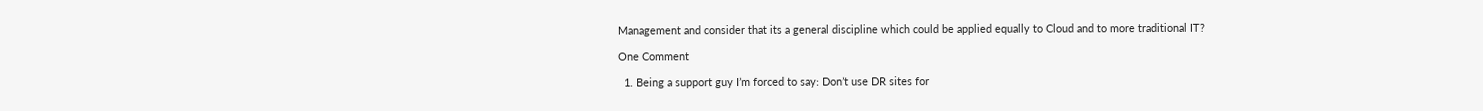Management and consider that its a general discipline which could be applied equally to Cloud and to more traditional IT?

One Comment

  1. Being a support guy I’m forced to say: Don’t use DR sites for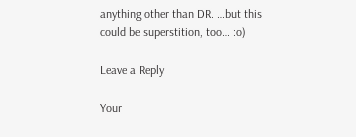anything other than DR. …but this could be superstition, too… :o)

Leave a Reply

Your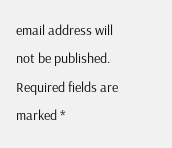email address will not be published. Required fields are marked *